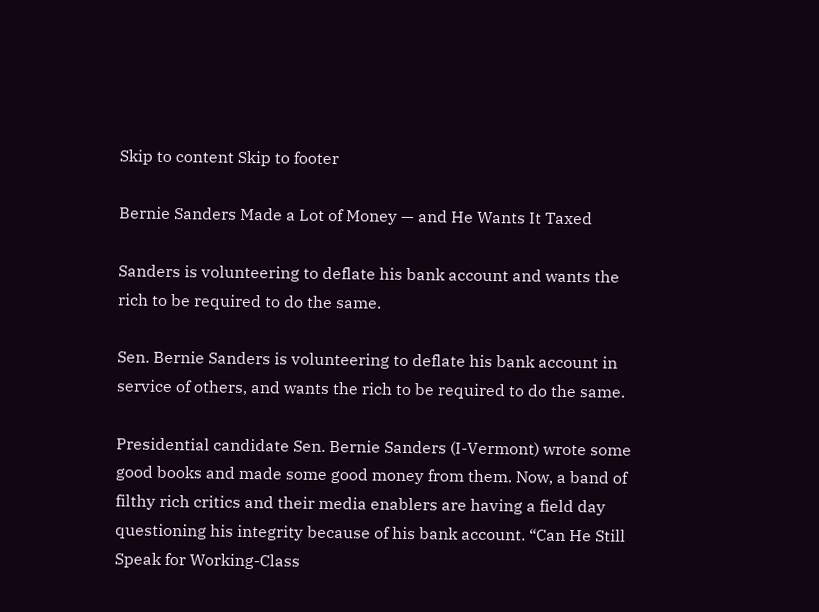Skip to content Skip to footer

Bernie Sanders Made a Lot of Money — and He Wants It Taxed

Sanders is volunteering to deflate his bank account and wants the rich to be required to do the same.

Sen. Bernie Sanders is volunteering to deflate his bank account in service of others, and wants the rich to be required to do the same.

Presidential candidate Sen. Bernie Sanders (I-Vermont) wrote some good books and made some good money from them. Now, a band of filthy rich critics and their media enablers are having a field day questioning his integrity because of his bank account. “Can He Still Speak for Working-Class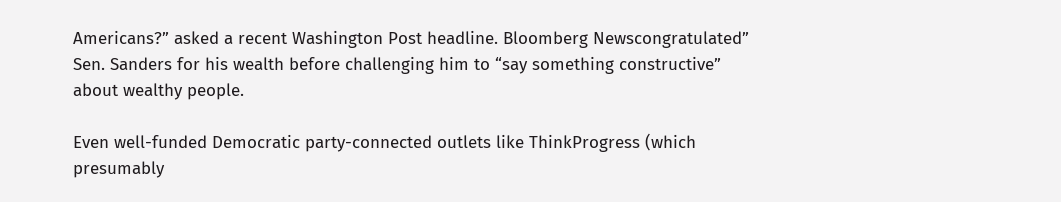Americans?” asked a recent Washington Post headline. Bloomberg Newscongratulated” Sen. Sanders for his wealth before challenging him to “say something constructive” about wealthy people.

Even well-funded Democratic party-connected outlets like ThinkProgress (which presumably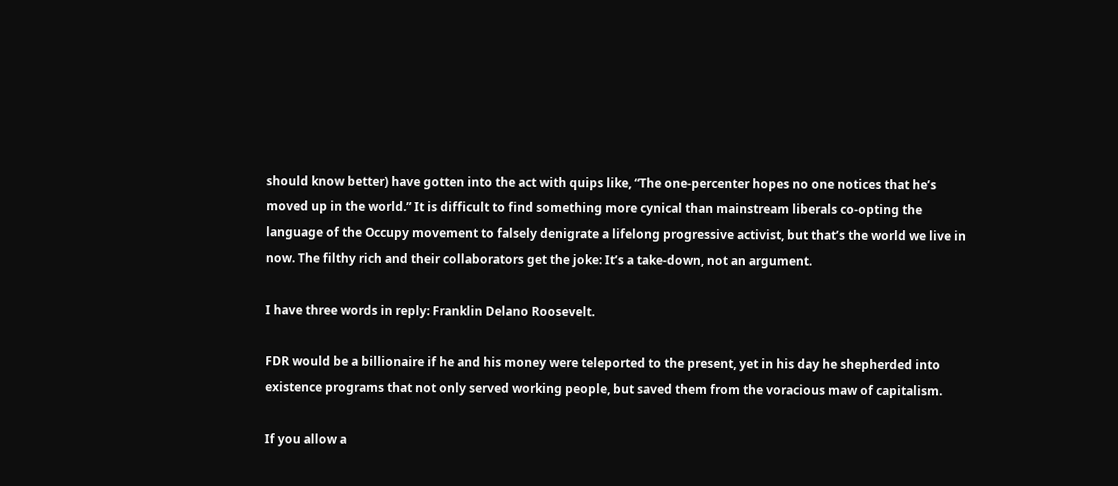should know better) have gotten into the act with quips like, “The one-percenter hopes no one notices that he’s moved up in the world.” It is difficult to find something more cynical than mainstream liberals co-opting the language of the Occupy movement to falsely denigrate a lifelong progressive activist, but that’s the world we live in now. The filthy rich and their collaborators get the joke: It’s a take-down, not an argument.

I have three words in reply: Franklin Delano Roosevelt.

FDR would be a billionaire if he and his money were teleported to the present, yet in his day he shepherded into existence programs that not only served working people, but saved them from the voracious maw of capitalism.

If you allow a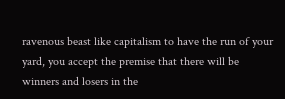ravenous beast like capitalism to have the run of your yard, you accept the premise that there will be winners and losers in the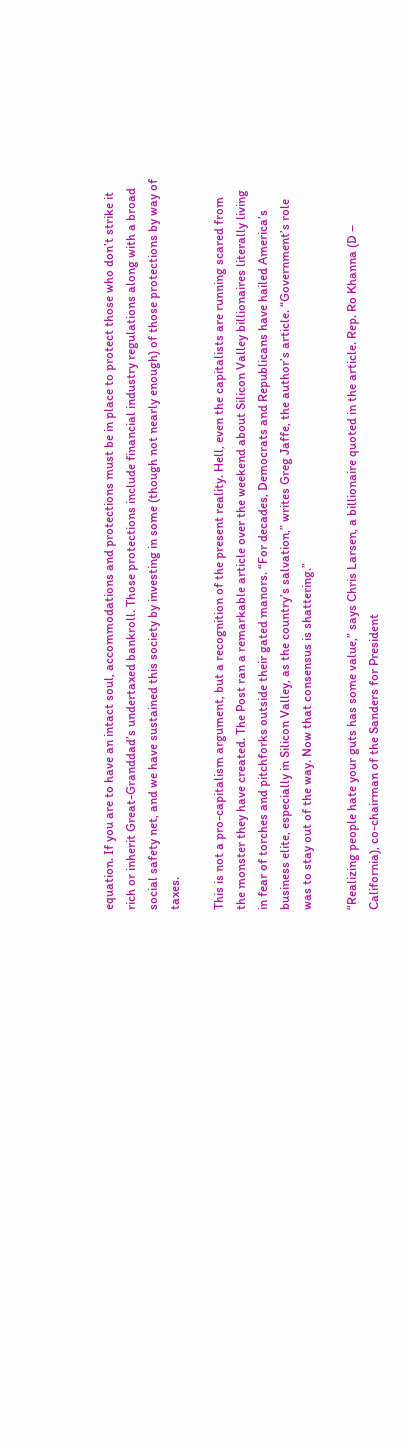equation. If you are to have an intact soul, accommodations and protections must be in place to protect those who don’t strike it rich or inherit Great-Granddad’s undertaxed bankroll. Those protections include financial industry regulations along with a broad social safety net, and we have sustained this society by investing in some (though not nearly enough) of those protections by way of taxes.

This is not a pro-capitalism argument, but a recognition of the present reality. Hell, even the capitalists are running scared from the monster they have created. The Post ran a remarkable article over the weekend about Silicon Valley billionaires literally living in fear of torches and pitchforks outside their gated manors. “For decades, Democrats and Republicans have hailed America’s business elite, especially in Silicon Valley, as the country’s salvation,” writes Greg Jaffe, the author’s article. “Government’s role was to stay out of the way. Now that consensus is shattering.”

“Realizing people hate your guts has some value,” says Chris Larsen, a billionaire quoted in the article. Rep. Ro Khanna (D – California), co-chairman of the Sanders for President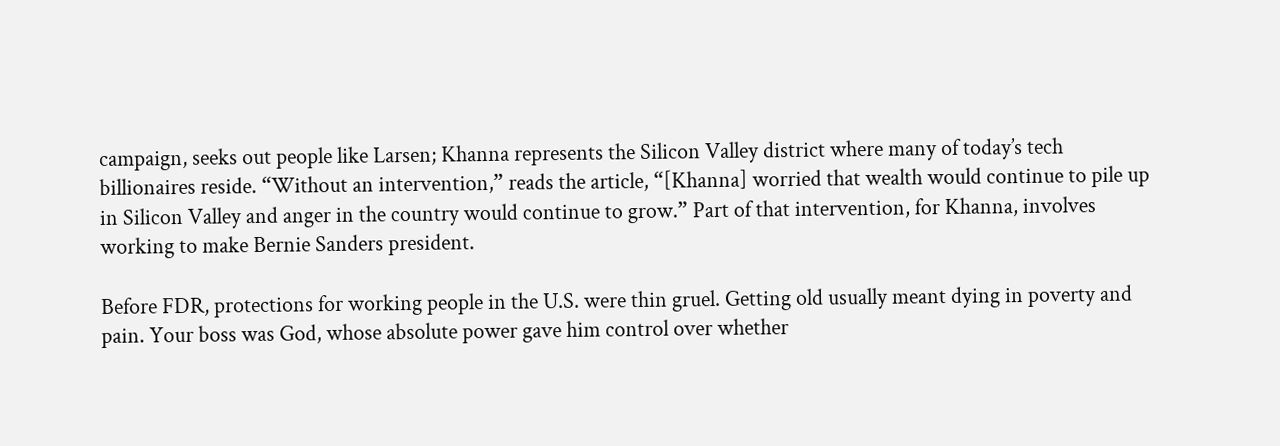campaign, seeks out people like Larsen; Khanna represents the Silicon Valley district where many of today’s tech billionaires reside. “Without an intervention,” reads the article, “[Khanna] worried that wealth would continue to pile up in Silicon Valley and anger in the country would continue to grow.” Part of that intervention, for Khanna, involves working to make Bernie Sanders president.

Before FDR, protections for working people in the U.S. were thin gruel. Getting old usually meant dying in poverty and pain. Your boss was God, whose absolute power gave him control over whether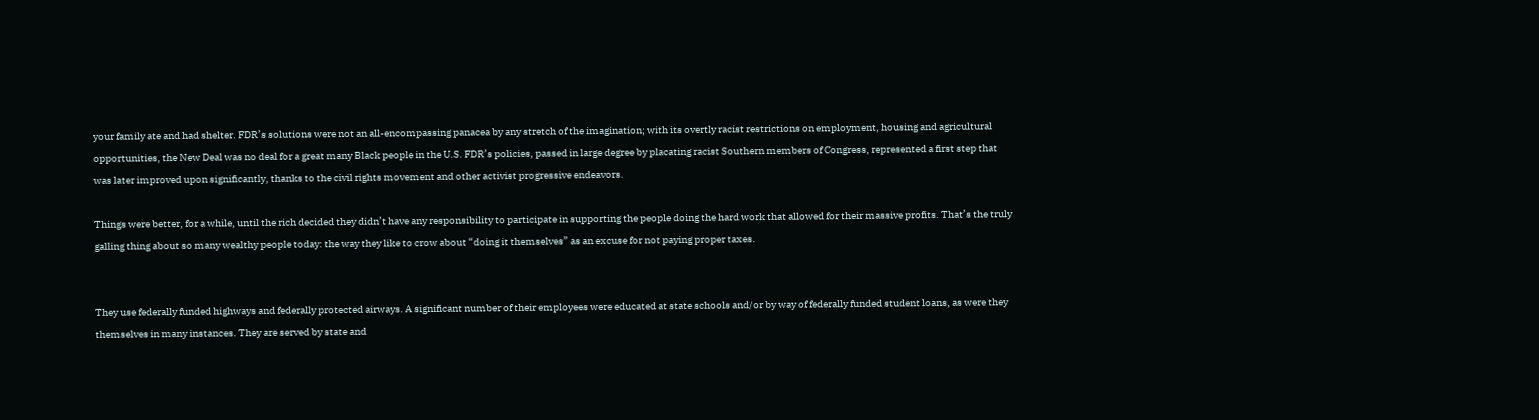your family ate and had shelter. FDR’s solutions were not an all-encompassing panacea by any stretch of the imagination; with its overtly racist restrictions on employment, housing and agricultural opportunities, the New Deal was no deal for a great many Black people in the U.S. FDR’s policies, passed in large degree by placating racist Southern members of Congress, represented a first step that was later improved upon significantly, thanks to the civil rights movement and other activist progressive endeavors.

Things were better, for a while, until the rich decided they didn’t have any responsibility to participate in supporting the people doing the hard work that allowed for their massive profits. That’s the truly galling thing about so many wealthy people today: the way they like to crow about “doing it themselves” as an excuse for not paying proper taxes.


They use federally funded highways and federally protected airways. A significant number of their employees were educated at state schools and/or by way of federally funded student loans, as were they themselves in many instances. They are served by state and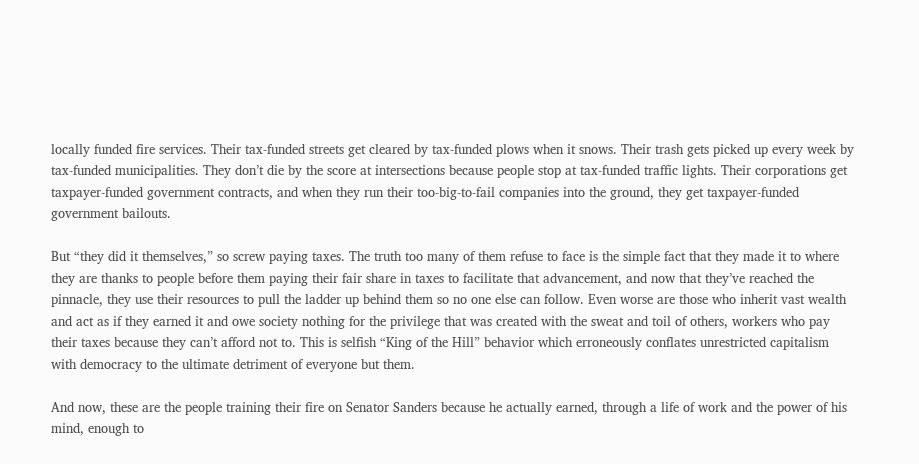locally funded fire services. Their tax-funded streets get cleared by tax-funded plows when it snows. Their trash gets picked up every week by tax-funded municipalities. They don’t die by the score at intersections because people stop at tax-funded traffic lights. Their corporations get taxpayer-funded government contracts, and when they run their too-big-to-fail companies into the ground, they get taxpayer-funded government bailouts.

But “they did it themselves,” so screw paying taxes. The truth too many of them refuse to face is the simple fact that they made it to where they are thanks to people before them paying their fair share in taxes to facilitate that advancement, and now that they’ve reached the pinnacle, they use their resources to pull the ladder up behind them so no one else can follow. Even worse are those who inherit vast wealth and act as if they earned it and owe society nothing for the privilege that was created with the sweat and toil of others, workers who pay their taxes because they can’t afford not to. This is selfish “King of the Hill” behavior which erroneously conflates unrestricted capitalism with democracy to the ultimate detriment of everyone but them.

And now, these are the people training their fire on Senator Sanders because he actually earned, through a life of work and the power of his mind, enough to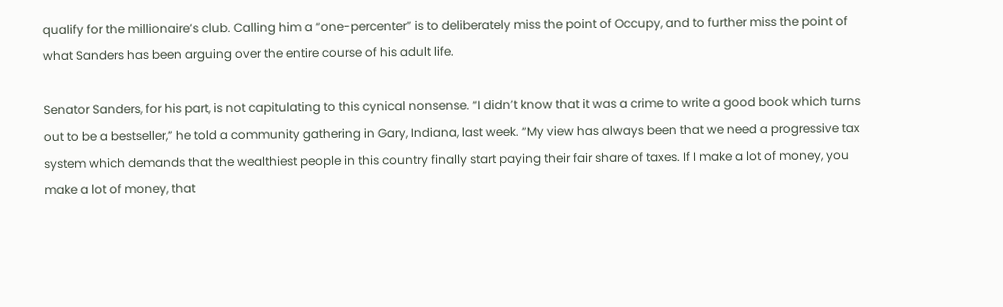qualify for the millionaire’s club. Calling him a “one-percenter” is to deliberately miss the point of Occupy, and to further miss the point of what Sanders has been arguing over the entire course of his adult life.

Senator Sanders, for his part, is not capitulating to this cynical nonsense. “I didn’t know that it was a crime to write a good book which turns out to be a bestseller,” he told a community gathering in Gary, Indiana, last week. “My view has always been that we need a progressive tax system which demands that the wealthiest people in this country finally start paying their fair share of taxes. If I make a lot of money, you make a lot of money, that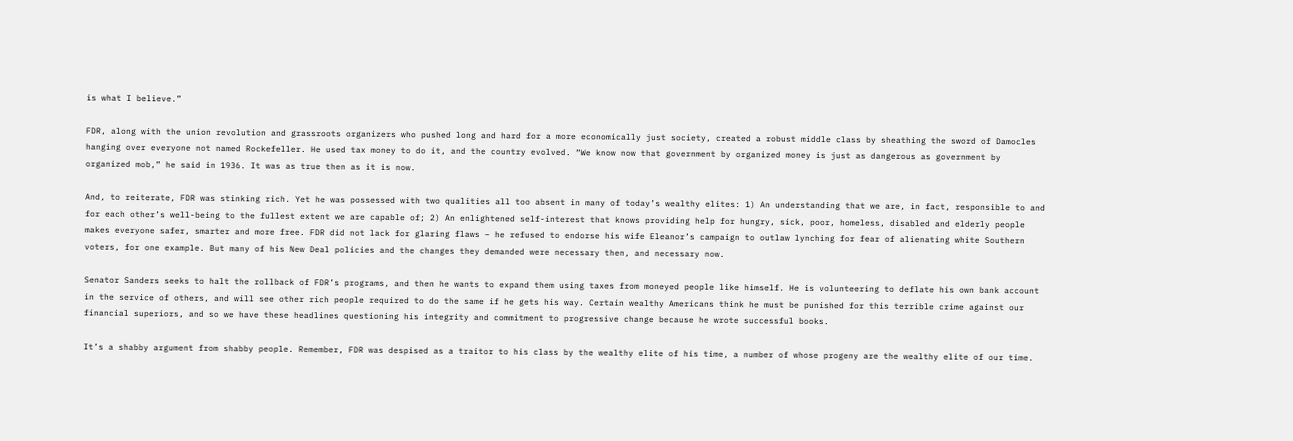is what I believe.”

FDR, along with the union revolution and grassroots organizers who pushed long and hard for a more economically just society, created a robust middle class by sheathing the sword of Damocles hanging over everyone not named Rockefeller. He used tax money to do it, and the country evolved. “We know now that government by organized money is just as dangerous as government by organized mob,” he said in 1936. It was as true then as it is now.

And, to reiterate, FDR was stinking rich. Yet he was possessed with two qualities all too absent in many of today’s wealthy elites: 1) An understanding that we are, in fact, responsible to and for each other’s well-being to the fullest extent we are capable of; 2) An enlightened self-interest that knows providing help for hungry, sick, poor, homeless, disabled and elderly people makes everyone safer, smarter and more free. FDR did not lack for glaring flaws – he refused to endorse his wife Eleanor’s campaign to outlaw lynching for fear of alienating white Southern voters, for one example. But many of his New Deal policies and the changes they demanded were necessary then, and necessary now.

Senator Sanders seeks to halt the rollback of FDR’s programs, and then he wants to expand them using taxes from moneyed people like himself. He is volunteering to deflate his own bank account in the service of others, and will see other rich people required to do the same if he gets his way. Certain wealthy Americans think he must be punished for this terrible crime against our financial superiors, and so we have these headlines questioning his integrity and commitment to progressive change because he wrote successful books.

It’s a shabby argument from shabby people. Remember, FDR was despised as a traitor to his class by the wealthy elite of his time, a number of whose progeny are the wealthy elite of our time.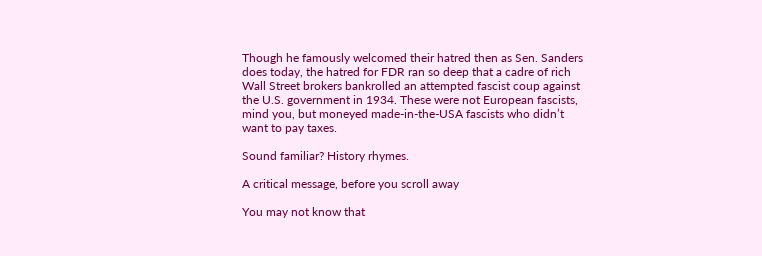Though he famously welcomed their hatred then as Sen. Sanders does today, the hatred for FDR ran so deep that a cadre of rich Wall Street brokers bankrolled an attempted fascist coup against the U.S. government in 1934. These were not European fascists, mind you, but moneyed made-in-the-USA fascists who didn’t want to pay taxes.

Sound familiar? History rhymes.

A critical message, before you scroll away

You may not know that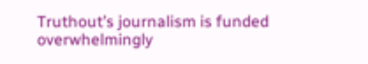Truthout’s journalism is funded overwhelmingly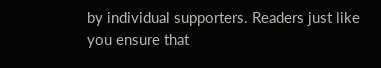by individual supporters. Readers just like you ensure that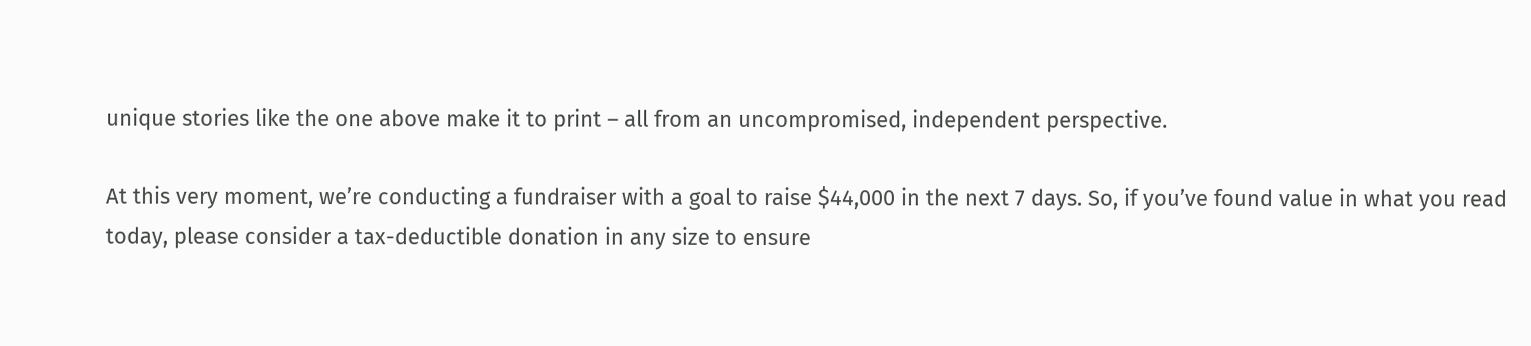unique stories like the one above make it to print – all from an uncompromised, independent perspective.

At this very moment, we’re conducting a fundraiser with a goal to raise $44,000 in the next 7 days. So, if you’ve found value in what you read today, please consider a tax-deductible donation in any size to ensure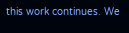this work continues. We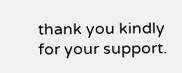thank you kindly for your support.